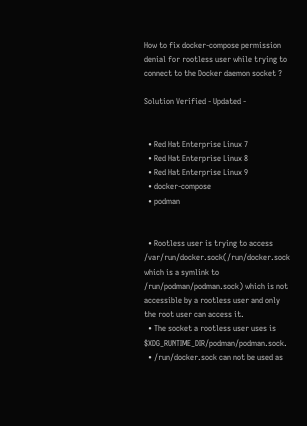How to fix docker-compose permission denial for rootless user while trying to connect to the Docker daemon socket ?

Solution Verified - Updated -


  • Red Hat Enterprise Linux 7
  • Red Hat Enterprise Linux 8
  • Red Hat Enterprise Linux 9
  • docker-compose
  • podman


  • Rootless user is trying to access /var/run/docker.sock(/run/docker.sock which is a symlink to /run/podman/podman.sock) which is not accessible by a rootless user and only the root user can access it.
  • The socket a rootless user uses is $XDG_RUNTIME_DIR/podman/podman.sock.
  • /run/docker.sock can not be used as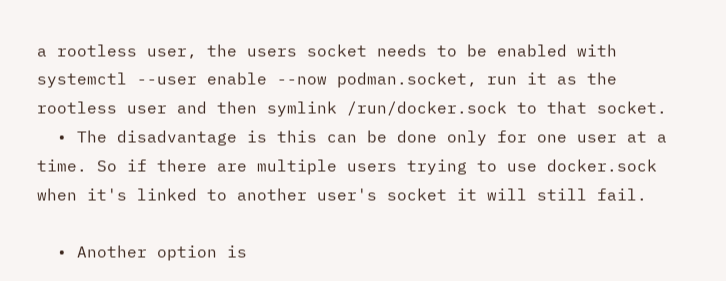a rootless user, the users socket needs to be enabled with systemctl --user enable --now podman.socket, run it as the rootless user and then symlink /run/docker.sock to that socket.
  • The disadvantage is this can be done only for one user at a time. So if there are multiple users trying to use docker.sock when it's linked to another user's socket it will still fail.

  • Another option is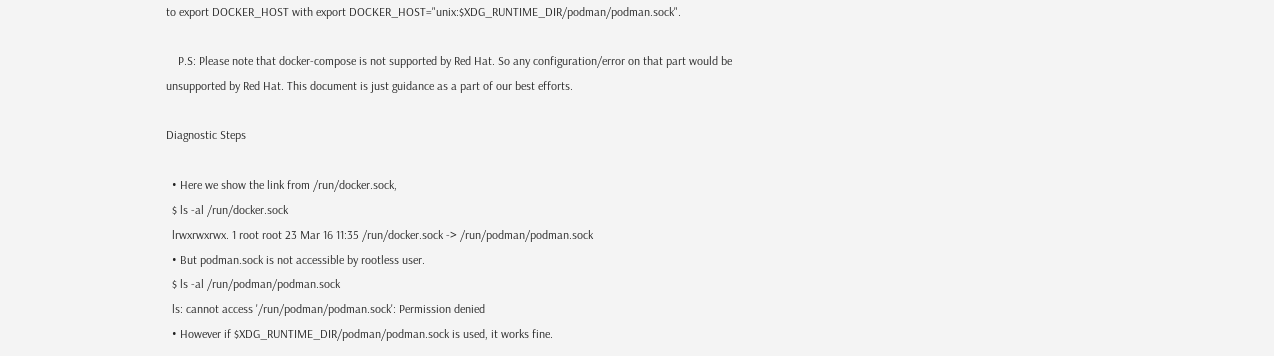to export DOCKER_HOST with export DOCKER_HOST="unix:$XDG_RUNTIME_DIR/podman/podman.sock".

    P.S: Please note that docker-compose is not supported by Red Hat. So any configuration/error on that part would be unsupported by Red Hat. This document is just guidance as a part of our best efforts.

Diagnostic Steps

  • Here we show the link from /run/docker.sock,
  $ ls -al /run/docker.sock
  lrwxrwxrwx. 1 root root 23 Mar 16 11:35 /run/docker.sock -> /run/podman/podman.sock
  • But podman.sock is not accessible by rootless user.
  $ ls -al /run/podman/podman.sock
  ls: cannot access '/run/podman/podman.sock': Permission denied
  • However if $XDG_RUNTIME_DIR/podman/podman.sock is used, it works fine.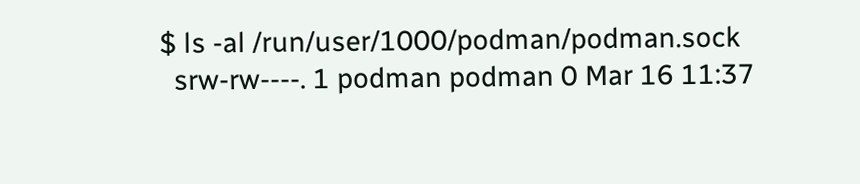$ ls -al /run/user/1000/podman/podman.sock
  srw-rw----. 1 podman podman 0 Mar 16 11:37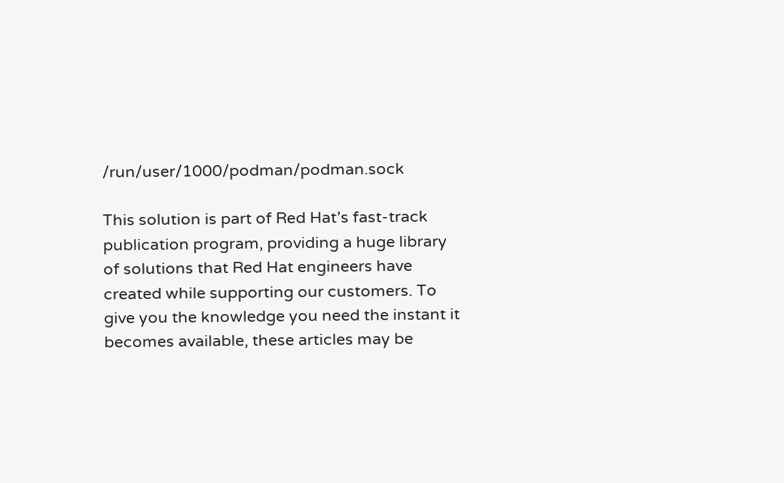/run/user/1000/podman/podman.sock

This solution is part of Red Hat’s fast-track publication program, providing a huge library of solutions that Red Hat engineers have created while supporting our customers. To give you the knowledge you need the instant it becomes available, these articles may be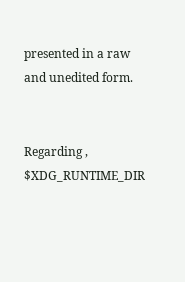presented in a raw and unedited form.


Regarding , $XDG_RUNTIME_DIR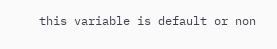this variable is default or non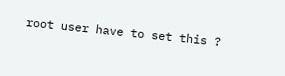root user have to set this ?